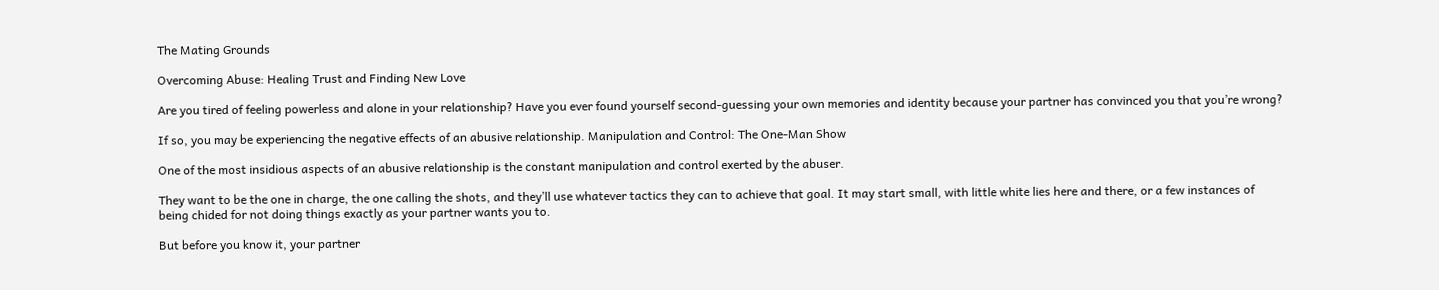The Mating Grounds

Overcoming Abuse: Healing Trust and Finding New Love

Are you tired of feeling powerless and alone in your relationship? Have you ever found yourself second-guessing your own memories and identity because your partner has convinced you that you’re wrong?

If so, you may be experiencing the negative effects of an abusive relationship. Manipulation and Control: The One-Man Show

One of the most insidious aspects of an abusive relationship is the constant manipulation and control exerted by the abuser.

They want to be the one in charge, the one calling the shots, and they’ll use whatever tactics they can to achieve that goal. It may start small, with little white lies here and there, or a few instances of being chided for not doing things exactly as your partner wants you to.

But before you know it, your partner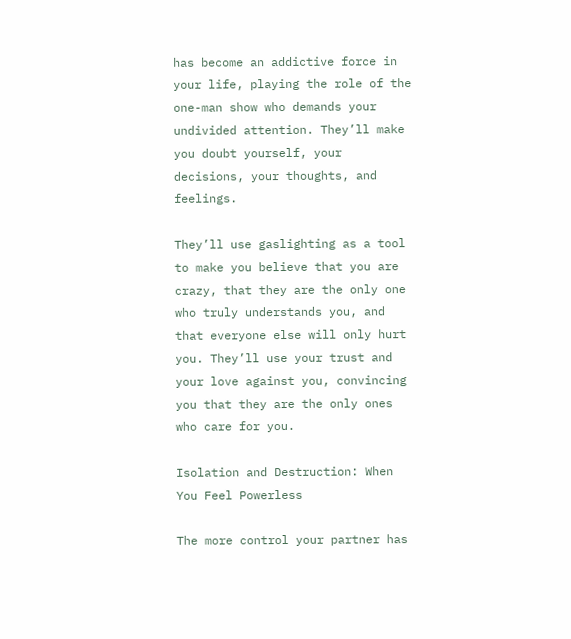has become an addictive force in your life, playing the role of the one-man show who demands your undivided attention. They’ll make you doubt yourself, your decisions, your thoughts, and feelings.

They’ll use gaslighting as a tool to make you believe that you are crazy, that they are the only one who truly understands you, and that everyone else will only hurt you. They’ll use your trust and your love against you, convincing you that they are the only ones who care for you.

Isolation and Destruction: When You Feel Powerless

The more control your partner has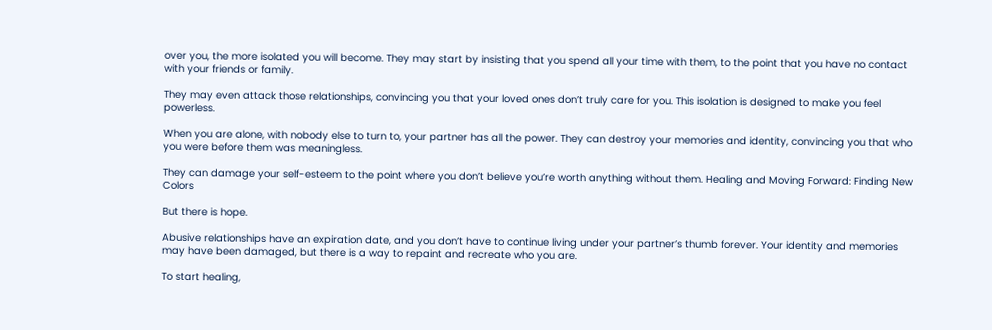over you, the more isolated you will become. They may start by insisting that you spend all your time with them, to the point that you have no contact with your friends or family.

They may even attack those relationships, convincing you that your loved ones don’t truly care for you. This isolation is designed to make you feel powerless.

When you are alone, with nobody else to turn to, your partner has all the power. They can destroy your memories and identity, convincing you that who you were before them was meaningless.

They can damage your self-esteem to the point where you don’t believe you’re worth anything without them. Healing and Moving Forward: Finding New Colors

But there is hope.

Abusive relationships have an expiration date, and you don’t have to continue living under your partner’s thumb forever. Your identity and memories may have been damaged, but there is a way to repaint and recreate who you are.

To start healing,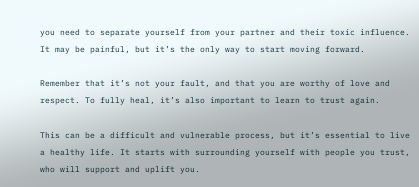you need to separate yourself from your partner and their toxic influence. It may be painful, but it’s the only way to start moving forward.

Remember that it’s not your fault, and that you are worthy of love and respect. To fully heal, it’s also important to learn to trust again.

This can be a difficult and vulnerable process, but it’s essential to live a healthy life. It starts with surrounding yourself with people you trust, who will support and uplift you.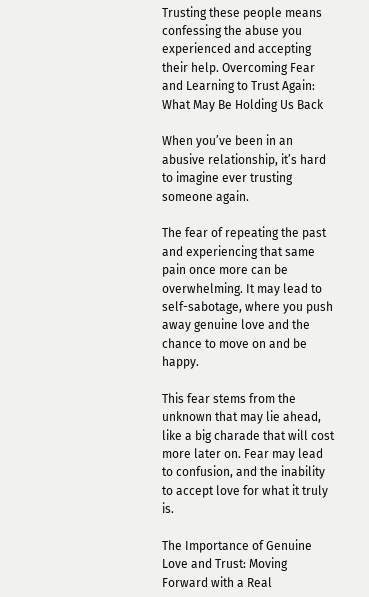Trusting these people means confessing the abuse you experienced and accepting their help. Overcoming Fear and Learning to Trust Again: What May Be Holding Us Back

When you’ve been in an abusive relationship, it’s hard to imagine ever trusting someone again.

The fear of repeating the past and experiencing that same pain once more can be overwhelming. It may lead to self-sabotage, where you push away genuine love and the chance to move on and be happy.

This fear stems from the unknown that may lie ahead, like a big charade that will cost more later on. Fear may lead to confusion, and the inability to accept love for what it truly is.

The Importance of Genuine Love and Trust: Moving Forward with a Real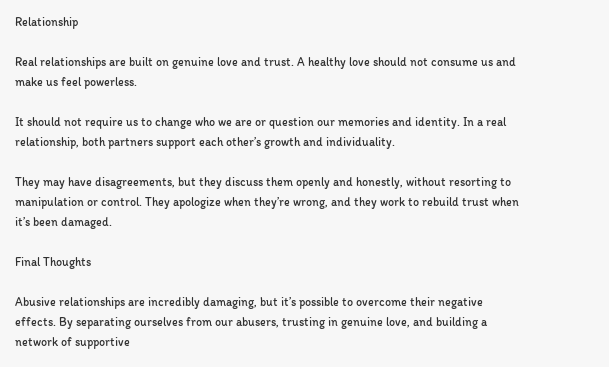Relationship

Real relationships are built on genuine love and trust. A healthy love should not consume us and make us feel powerless.

It should not require us to change who we are or question our memories and identity. In a real relationship, both partners support each other’s growth and individuality.

They may have disagreements, but they discuss them openly and honestly, without resorting to manipulation or control. They apologize when they’re wrong, and they work to rebuild trust when it’s been damaged.

Final Thoughts

Abusive relationships are incredibly damaging, but it’s possible to overcome their negative effects. By separating ourselves from our abusers, trusting in genuine love, and building a network of supportive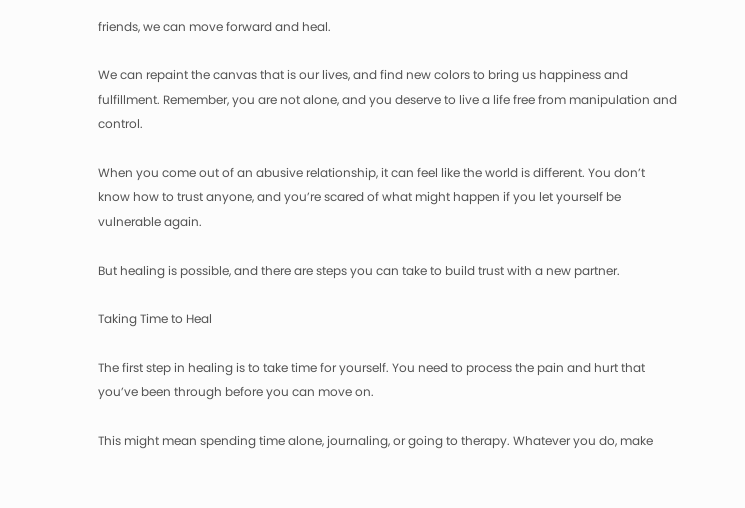friends, we can move forward and heal.

We can repaint the canvas that is our lives, and find new colors to bring us happiness and fulfillment. Remember, you are not alone, and you deserve to live a life free from manipulation and control.

When you come out of an abusive relationship, it can feel like the world is different. You don’t know how to trust anyone, and you’re scared of what might happen if you let yourself be vulnerable again.

But healing is possible, and there are steps you can take to build trust with a new partner.

Taking Time to Heal

The first step in healing is to take time for yourself. You need to process the pain and hurt that you’ve been through before you can move on.

This might mean spending time alone, journaling, or going to therapy. Whatever you do, make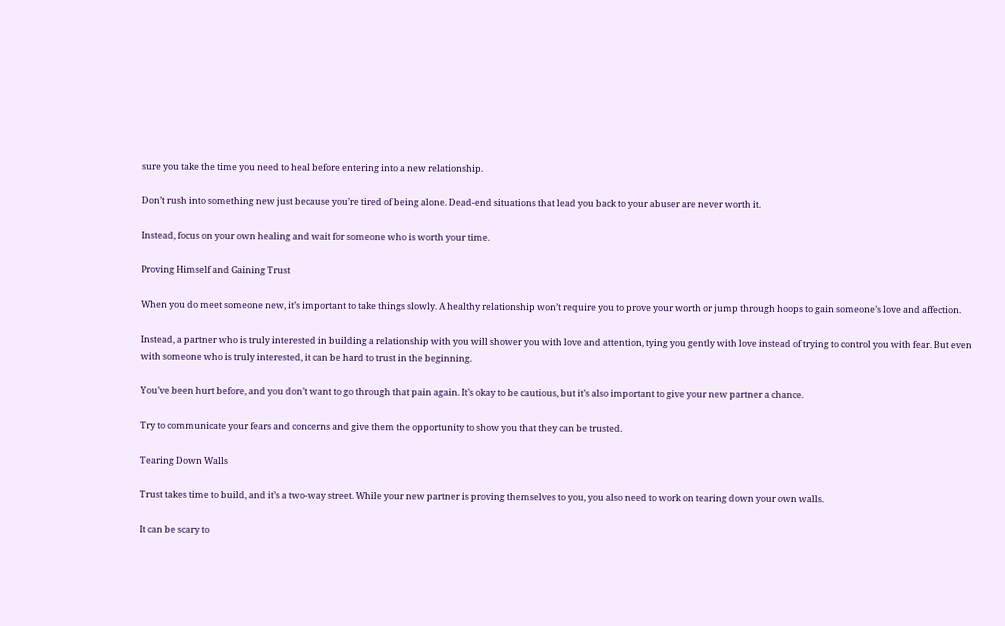sure you take the time you need to heal before entering into a new relationship.

Don’t rush into something new just because you’re tired of being alone. Dead-end situations that lead you back to your abuser are never worth it.

Instead, focus on your own healing and wait for someone who is worth your time.

Proving Himself and Gaining Trust

When you do meet someone new, it’s important to take things slowly. A healthy relationship won’t require you to prove your worth or jump through hoops to gain someone’s love and affection.

Instead, a partner who is truly interested in building a relationship with you will shower you with love and attention, tying you gently with love instead of trying to control you with fear. But even with someone who is truly interested, it can be hard to trust in the beginning.

You’ve been hurt before, and you don’t want to go through that pain again. It’s okay to be cautious, but it’s also important to give your new partner a chance.

Try to communicate your fears and concerns and give them the opportunity to show you that they can be trusted.

Tearing Down Walls

Trust takes time to build, and it’s a two-way street. While your new partner is proving themselves to you, you also need to work on tearing down your own walls.

It can be scary to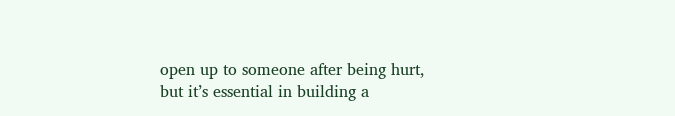open up to someone after being hurt, but it’s essential in building a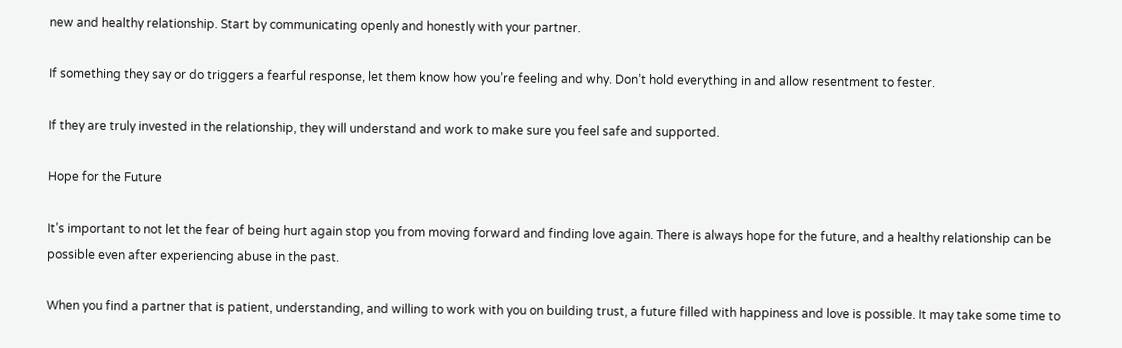new and healthy relationship. Start by communicating openly and honestly with your partner.

If something they say or do triggers a fearful response, let them know how you’re feeling and why. Don’t hold everything in and allow resentment to fester.

If they are truly invested in the relationship, they will understand and work to make sure you feel safe and supported.

Hope for the Future

It’s important to not let the fear of being hurt again stop you from moving forward and finding love again. There is always hope for the future, and a healthy relationship can be possible even after experiencing abuse in the past.

When you find a partner that is patient, understanding, and willing to work with you on building trust, a future filled with happiness and love is possible. It may take some time to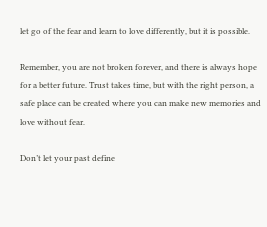let go of the fear and learn to love differently, but it is possible.

Remember, you are not broken forever, and there is always hope for a better future. Trust takes time, but with the right person, a safe place can be created where you can make new memories and love without fear.

Don’t let your past define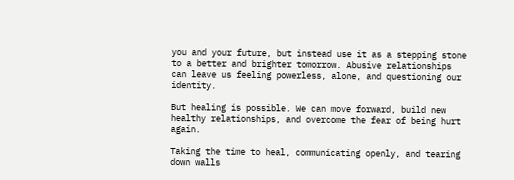you and your future, but instead use it as a stepping stone to a better and brighter tomorrow. Abusive relationships can leave us feeling powerless, alone, and questioning our identity.

But healing is possible. We can move forward, build new healthy relationships, and overcome the fear of being hurt again.

Taking the time to heal, communicating openly, and tearing down walls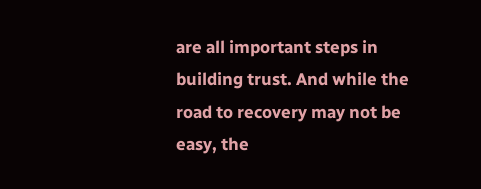are all important steps in building trust. And while the road to recovery may not be easy, the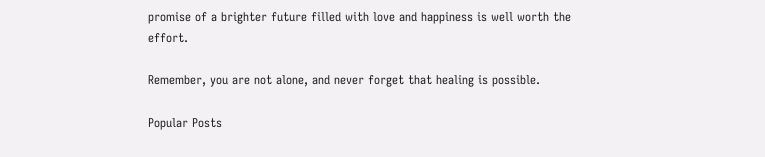promise of a brighter future filled with love and happiness is well worth the effort.

Remember, you are not alone, and never forget that healing is possible.

Popular Posts